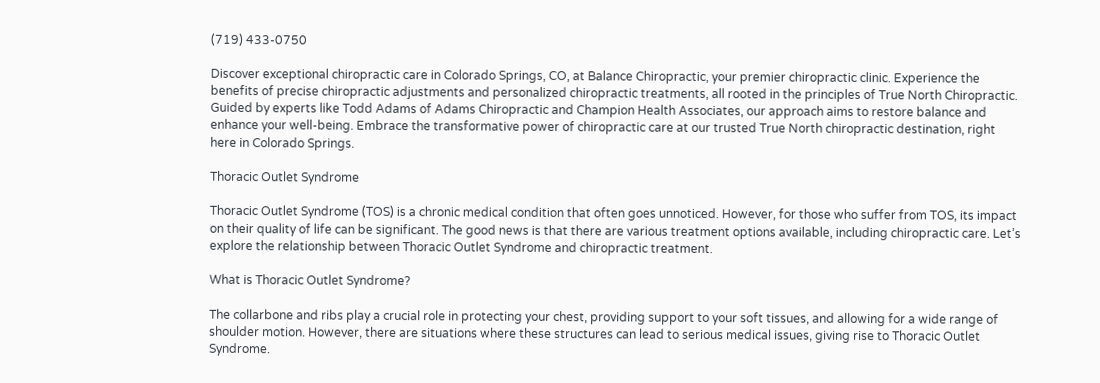(719) 433-0750

Discover exceptional chiropractic care in Colorado Springs, CO, at Balance Chiropractic, your premier chiropractic clinic. Experience the benefits of precise chiropractic adjustments and personalized chiropractic treatments, all rooted in the principles of True North Chiropractic. Guided by experts like Todd Adams of Adams Chiropractic and Champion Health Associates, our approach aims to restore balance and enhance your well-being. Embrace the transformative power of chiropractic care at our trusted True North chiropractic destination, right here in Colorado Springs.

Thoracic Outlet Syndrome

Thoracic Outlet Syndrome (TOS) is a chronic medical condition that often goes unnoticed. However, for those who suffer from TOS, its impact on their quality of life can be significant. The good news is that there are various treatment options available, including chiropractic care. Let’s explore the relationship between Thoracic Outlet Syndrome and chiropractic treatment.

What is Thoracic Outlet Syndrome?

The collarbone and ribs play a crucial role in protecting your chest, providing support to your soft tissues, and allowing for a wide range of shoulder motion. However, there are situations where these structures can lead to serious medical issues, giving rise to Thoracic Outlet Syndrome.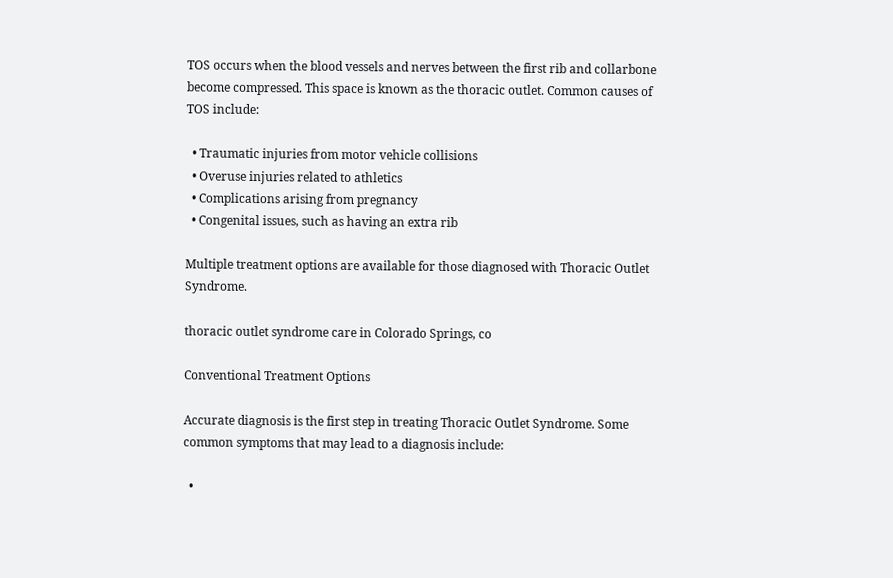TOS occurs when the blood vessels and nerves between the first rib and collarbone become compressed. This space is known as the thoracic outlet. Common causes of TOS include:

  • Traumatic injuries from motor vehicle collisions
  • Overuse injuries related to athletics
  • Complications arising from pregnancy
  • Congenital issues, such as having an extra rib

Multiple treatment options are available for those diagnosed with Thoracic Outlet Syndrome.

thoracic outlet syndrome care in Colorado Springs, co

Conventional Treatment Options

Accurate diagnosis is the first step in treating Thoracic Outlet Syndrome. Some common symptoms that may lead to a diagnosis include:

  •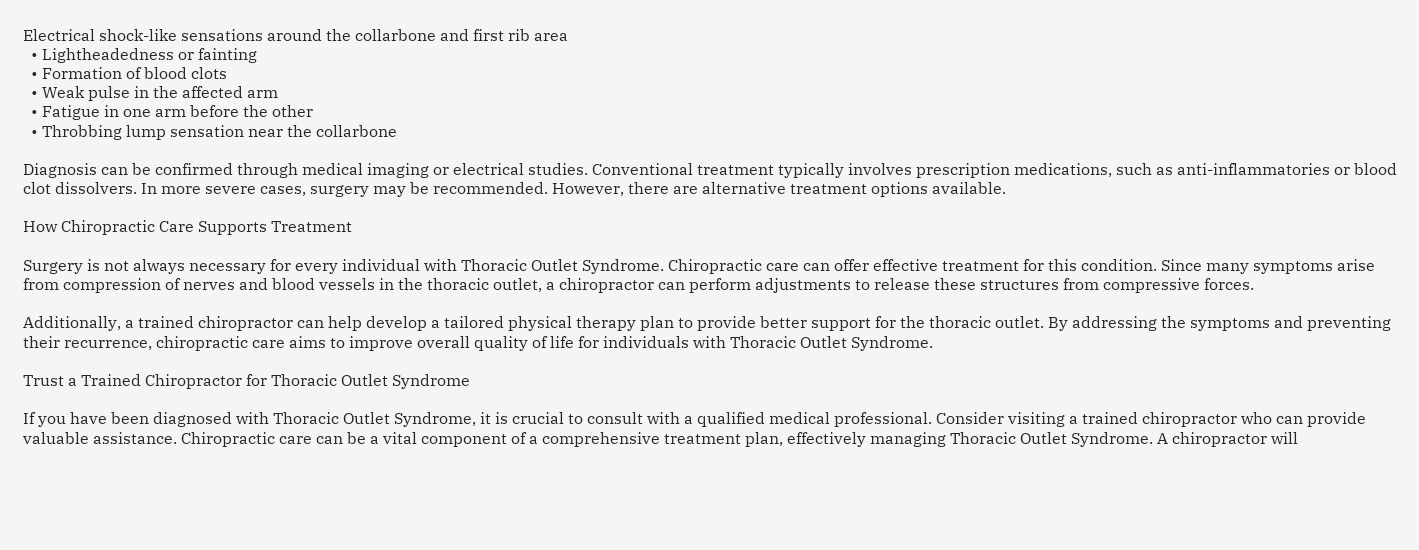Electrical shock-like sensations around the collarbone and first rib area
  • Lightheadedness or fainting
  • Formation of blood clots
  • Weak pulse in the affected arm
  • Fatigue in one arm before the other
  • Throbbing lump sensation near the collarbone

Diagnosis can be confirmed through medical imaging or electrical studies. Conventional treatment typically involves prescription medications, such as anti-inflammatories or blood clot dissolvers. In more severe cases, surgery may be recommended. However, there are alternative treatment options available.

How Chiropractic Care Supports Treatment

Surgery is not always necessary for every individual with Thoracic Outlet Syndrome. Chiropractic care can offer effective treatment for this condition. Since many symptoms arise from compression of nerves and blood vessels in the thoracic outlet, a chiropractor can perform adjustments to release these structures from compressive forces.

Additionally, a trained chiropractor can help develop a tailored physical therapy plan to provide better support for the thoracic outlet. By addressing the symptoms and preventing their recurrence, chiropractic care aims to improve overall quality of life for individuals with Thoracic Outlet Syndrome.

Trust a Trained Chiropractor for Thoracic Outlet Syndrome

If you have been diagnosed with Thoracic Outlet Syndrome, it is crucial to consult with a qualified medical professional. Consider visiting a trained chiropractor who can provide valuable assistance. Chiropractic care can be a vital component of a comprehensive treatment plan, effectively managing Thoracic Outlet Syndrome. A chiropractor will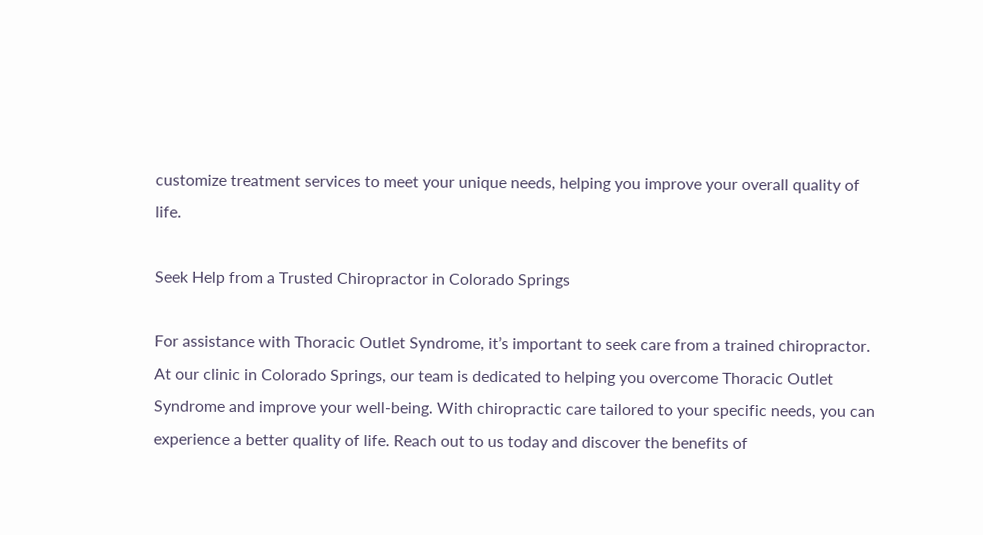customize treatment services to meet your unique needs, helping you improve your overall quality of life.

Seek Help from a Trusted Chiropractor in Colorado Springs

For assistance with Thoracic Outlet Syndrome, it’s important to seek care from a trained chiropractor. At our clinic in Colorado Springs, our team is dedicated to helping you overcome Thoracic Outlet Syndrome and improve your well-being. With chiropractic care tailored to your specific needs, you can experience a better quality of life. Reach out to us today and discover the benefits of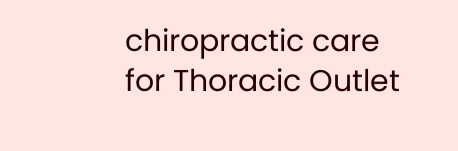chiropractic care for Thoracic Outlet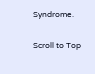Syndrome.

Scroll to Top